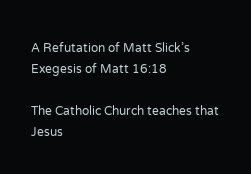A Refutation of Matt Slick’s Exegesis of Matt 16:18

The Catholic Church teaches that Jesus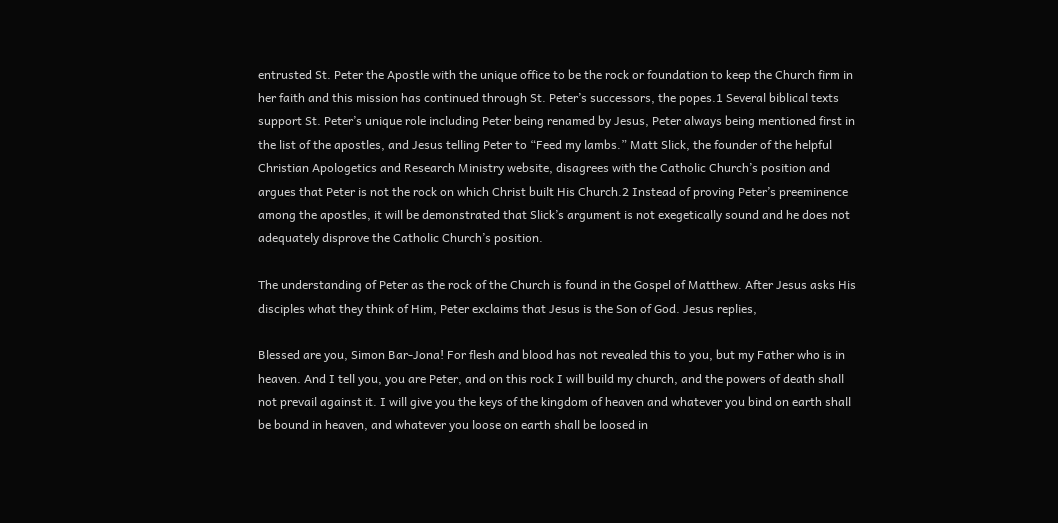entrusted St. Peter the Apostle with the unique office to be the rock or foundation to keep the Church firm in her faith and this mission has continued through St. Peter’s successors, the popes.1 Several biblical texts support St. Peter’s unique role including Peter being renamed by Jesus, Peter always being mentioned first in the list of the apostles, and Jesus telling Peter to “Feed my lambs.” Matt Slick, the founder of the helpful Christian Apologetics and Research Ministry website, disagrees with the Catholic Church’s position and argues that Peter is not the rock on which Christ built His Church.2 Instead of proving Peter’s preeminence among the apostles, it will be demonstrated that Slick’s argument is not exegetically sound and he does not adequately disprove the Catholic Church’s position.

The understanding of Peter as the rock of the Church is found in the Gospel of Matthew. After Jesus asks His disciples what they think of Him, Peter exclaims that Jesus is the Son of God. Jesus replies,

Blessed are you, Simon Bar-Jona! For flesh and blood has not revealed this to you, but my Father who is in heaven. And I tell you, you are Peter, and on this rock I will build my church, and the powers of death shall not prevail against it. I will give you the keys of the kingdom of heaven and whatever you bind on earth shall be bound in heaven, and whatever you loose on earth shall be loosed in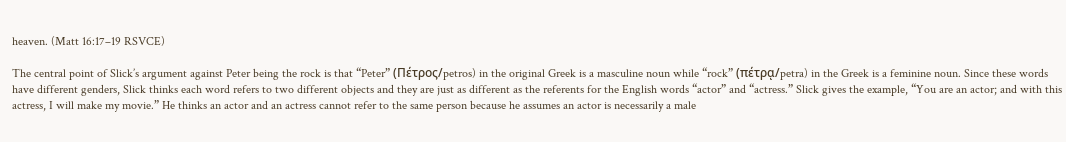heaven. (Matt 16:17–19 RSVCE)

The central point of Slick’s argument against Peter being the rock is that “Peter” (Πέτρος/petros) in the original Greek is a masculine noun while “rock” (πέτρᾳ/petra) in the Greek is a feminine noun. Since these words have different genders, Slick thinks each word refers to two different objects and they are just as different as the referents for the English words “actor” and “actress.” Slick gives the example, “You are an actor; and with this actress, I will make my movie.” He thinks an actor and an actress cannot refer to the same person because he assumes an actor is necessarily a male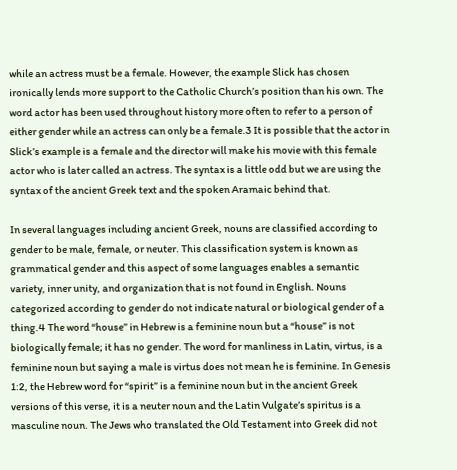while an actress must be a female. However, the example Slick has chosen ironically lends more support to the Catholic Church’s position than his own. The word actor has been used throughout history more often to refer to a person of either gender while an actress can only be a female.3 It is possible that the actor in Slick’s example is a female and the director will make his movie with this female actor who is later called an actress. The syntax is a little odd but we are using the syntax of the ancient Greek text and the spoken Aramaic behind that.

In several languages including ancient Greek, nouns are classified according to gender to be male, female, or neuter. This classification system is known as grammatical gender and this aspect of some languages enables a semantic variety, inner unity, and organization that is not found in English. Nouns categorized according to gender do not indicate natural or biological gender of a thing.4 The word “house” in Hebrew is a feminine noun but a “house” is not biologically female; it has no gender. The word for manliness in Latin, virtus, is a feminine noun but saying a male is virtus does not mean he is feminine. In Genesis 1:2, the Hebrew word for “spirit” is a feminine noun but in the ancient Greek versions of this verse, it is a neuter noun and the Latin Vulgate’s spiritus is a masculine noun. The Jews who translated the Old Testament into Greek did not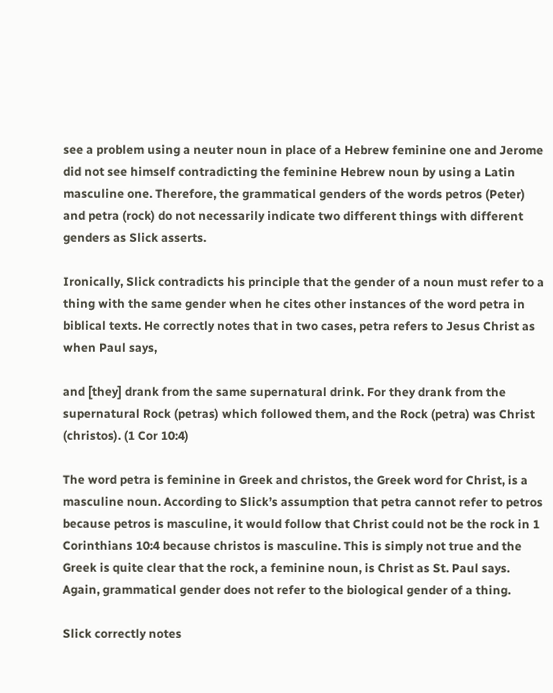see a problem using a neuter noun in place of a Hebrew feminine one and Jerome did not see himself contradicting the feminine Hebrew noun by using a Latin masculine one. Therefore, the grammatical genders of the words petros (Peter) and petra (rock) do not necessarily indicate two different things with different genders as Slick asserts.

Ironically, Slick contradicts his principle that the gender of a noun must refer to a thing with the same gender when he cites other instances of the word petra in biblical texts. He correctly notes that in two cases, petra refers to Jesus Christ as when Paul says,

and [they] drank from the same supernatural drink. For they drank from the supernatural Rock (petras) which followed them, and the Rock (petra) was Christ (christos). (1 Cor 10:4)

The word petra is feminine in Greek and christos, the Greek word for Christ, is a masculine noun. According to Slick’s assumption that petra cannot refer to petros because petros is masculine, it would follow that Christ could not be the rock in 1 Corinthians 10:4 because christos is masculine. This is simply not true and the Greek is quite clear that the rock, a feminine noun, is Christ as St. Paul says. Again, grammatical gender does not refer to the biological gender of a thing.

Slick correctly notes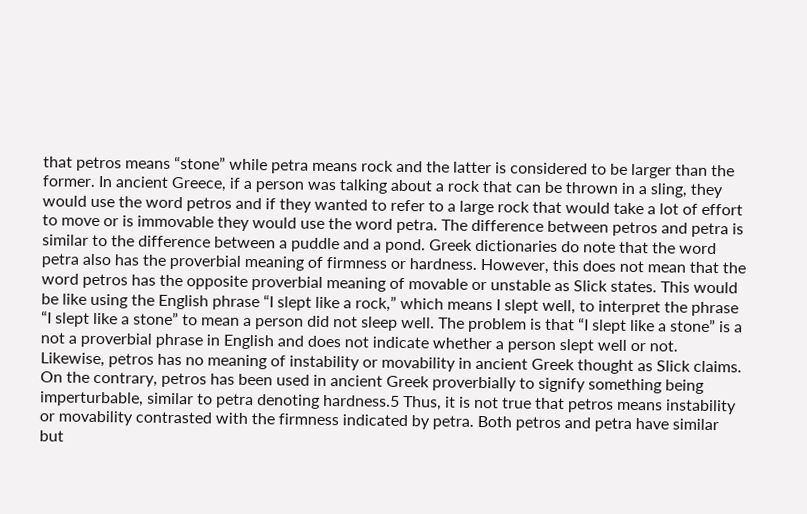that petros means “stone” while petra means rock and the latter is considered to be larger than the former. In ancient Greece, if a person was talking about a rock that can be thrown in a sling, they would use the word petros and if they wanted to refer to a large rock that would take a lot of effort to move or is immovable they would use the word petra. The difference between petros and petra is similar to the difference between a puddle and a pond. Greek dictionaries do note that the word petra also has the proverbial meaning of firmness or hardness. However, this does not mean that the word petros has the opposite proverbial meaning of movable or unstable as Slick states. This would be like using the English phrase “I slept like a rock,” which means I slept well, to interpret the phrase “I slept like a stone” to mean a person did not sleep well. The problem is that “I slept like a stone” is a not a proverbial phrase in English and does not indicate whether a person slept well or not. Likewise, petros has no meaning of instability or movability in ancient Greek thought as Slick claims. On the contrary, petros has been used in ancient Greek proverbially to signify something being imperturbable, similar to petra denoting hardness.5 Thus, it is not true that petros means instability or movability contrasted with the firmness indicated by petra. Both petros and petra have similar but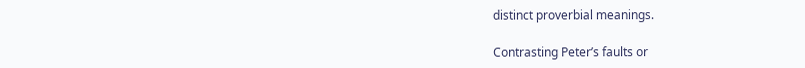distinct proverbial meanings.

Contrasting Peter’s faults or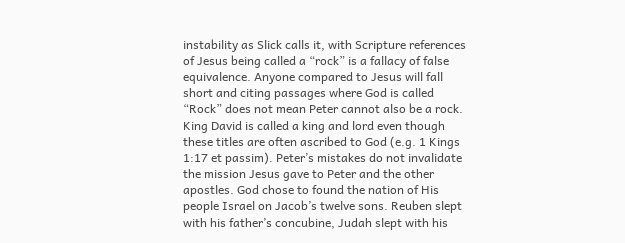instability as Slick calls it, with Scripture references of Jesus being called a “rock” is a fallacy of false equivalence. Anyone compared to Jesus will fall short and citing passages where God is called “Rock” does not mean Peter cannot also be a rock. King David is called a king and lord even though these titles are often ascribed to God (e.g. 1 Kings 1:17 et passim). Peter’s mistakes do not invalidate the mission Jesus gave to Peter and the other apostles. God chose to found the nation of His people Israel on Jacob’s twelve sons. Reuben slept with his father’s concubine, Judah slept with his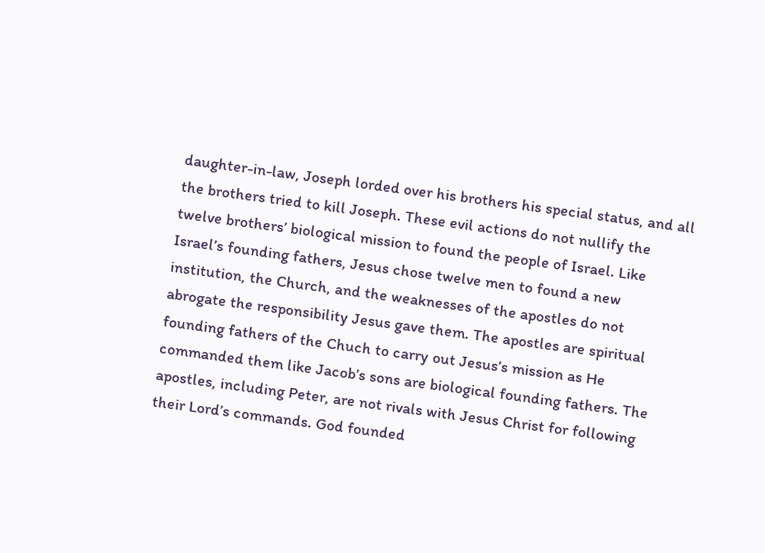daughter-in-law, Joseph lorded over his brothers his special status, and all the brothers tried to kill Joseph. These evil actions do not nullify the twelve brothers’ biological mission to found the people of Israel. Like Israel’s founding fathers, Jesus chose twelve men to found a new institution, the Church, and the weaknesses of the apostles do not abrogate the responsibility Jesus gave them. The apostles are spiritual founding fathers of the Chuch to carry out Jesus’s mission as He commanded them like Jacob’s sons are biological founding fathers. The apostles, including Peter, are not rivals with Jesus Christ for following their Lord’s commands. God founded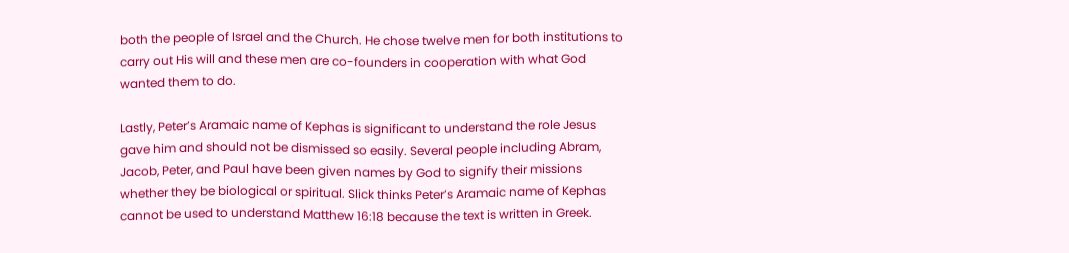both the people of Israel and the Church. He chose twelve men for both institutions to carry out His will and these men are co-founders in cooperation with what God wanted them to do.

Lastly, Peter’s Aramaic name of Kephas is significant to understand the role Jesus gave him and should not be dismissed so easily. Several people including Abram, Jacob, Peter, and Paul have been given names by God to signify their missions whether they be biological or spiritual. Slick thinks Peter’s Aramaic name of Kephas cannot be used to understand Matthew 16:18 because the text is written in Greek.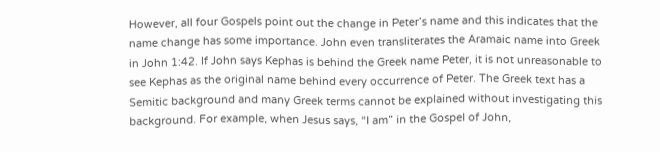However, all four Gospels point out the change in Peter’s name and this indicates that the name change has some importance. John even transliterates the Aramaic name into Greek in John 1:42. If John says Kephas is behind the Greek name Peter, it is not unreasonable to see Kephas as the original name behind every occurrence of Peter. The Greek text has a Semitic background and many Greek terms cannot be explained without investigating this background. For example, when Jesus says, “I am” in the Gospel of John,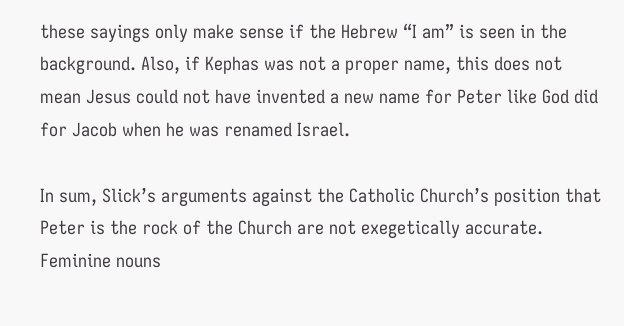these sayings only make sense if the Hebrew “I am” is seen in the background. Also, if Kephas was not a proper name, this does not mean Jesus could not have invented a new name for Peter like God did for Jacob when he was renamed Israel.

In sum, Slick’s arguments against the Catholic Church’s position that Peter is the rock of the Church are not exegetically accurate. Feminine nouns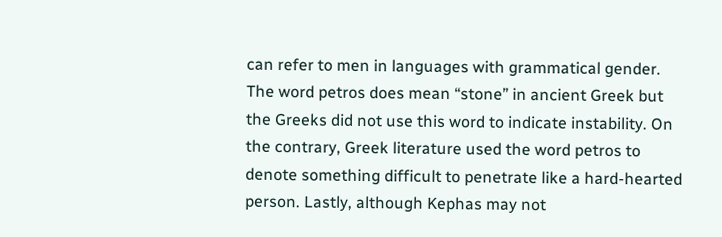can refer to men in languages with grammatical gender. The word petros does mean “stone” in ancient Greek but the Greeks did not use this word to indicate instability. On the contrary, Greek literature used the word petros to denote something difficult to penetrate like a hard-hearted person. Lastly, although Kephas may not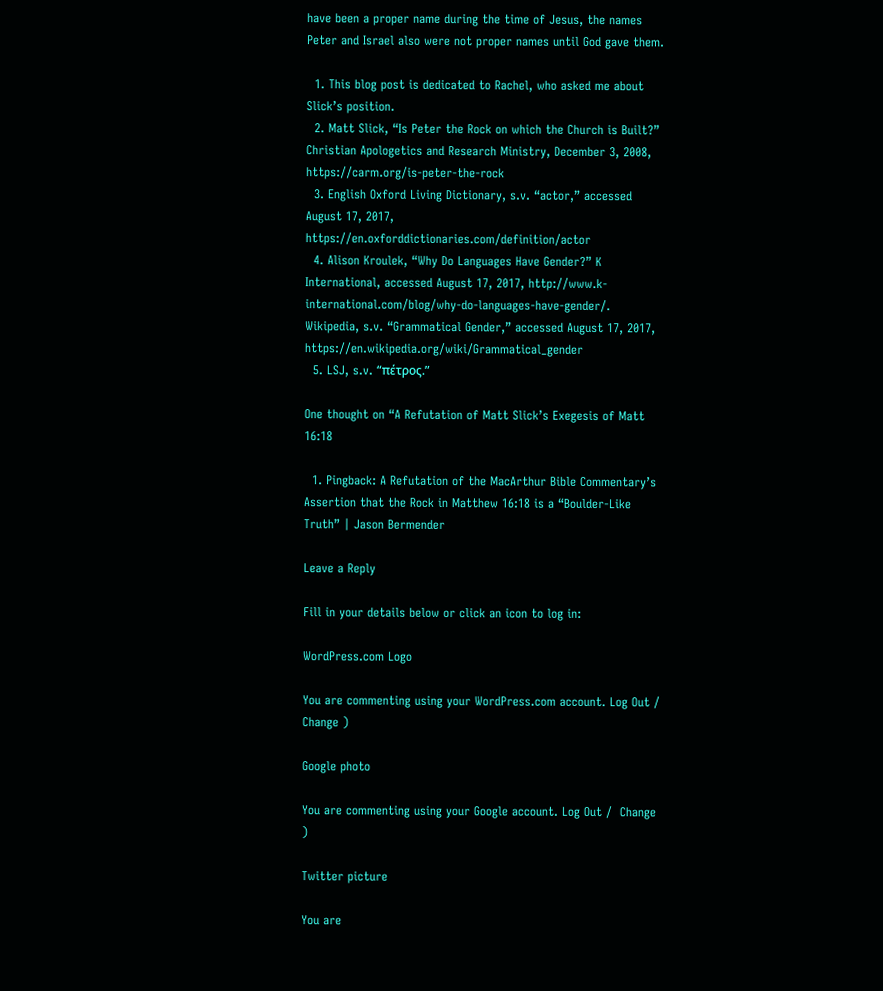have been a proper name during the time of Jesus, the names Peter and Israel also were not proper names until God gave them.

  1. This blog post is dedicated to Rachel, who asked me about Slick’s position.
  2. Matt Slick, “Is Peter the Rock on which the Church is Built?” Christian Apologetics and Research Ministry, December 3, 2008, https://carm.org/is-peter-the-rock
  3. English Oxford Living Dictionary, s.v. “actor,” accessed August 17, 2017, https://en.oxforddictionaries.com/definition/actor
  4. Alison Kroulek, “Why Do Languages Have Gender?” K International, accessed August 17, 2017, http://www.k-international.com/blog/why-do-languages-have-gender/. Wikipedia, s.v. “Grammatical Gender,” accessed August 17, 2017, https://en.wikipedia.org/wiki/Grammatical_gender
  5. LSJ, s.v. “πέτρος.”

One thought on “A Refutation of Matt Slick’s Exegesis of Matt 16:18

  1. Pingback: A Refutation of the MacArthur Bible Commentary’s Assertion that the Rock in Matthew 16:18 is a “Boulder-Like Truth” | Jason Bermender

Leave a Reply

Fill in your details below or click an icon to log in:

WordPress.com Logo

You are commenting using your WordPress.com account. Log Out /  Change )

Google photo

You are commenting using your Google account. Log Out /  Change )

Twitter picture

You are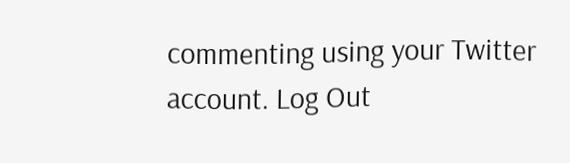commenting using your Twitter account. Log Out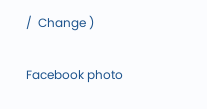/  Change )

Facebook photo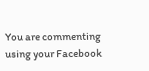You are commenting using your Facebook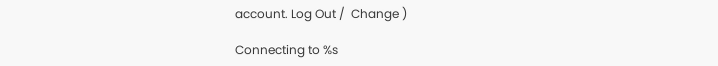account. Log Out /  Change )

Connecting to %s